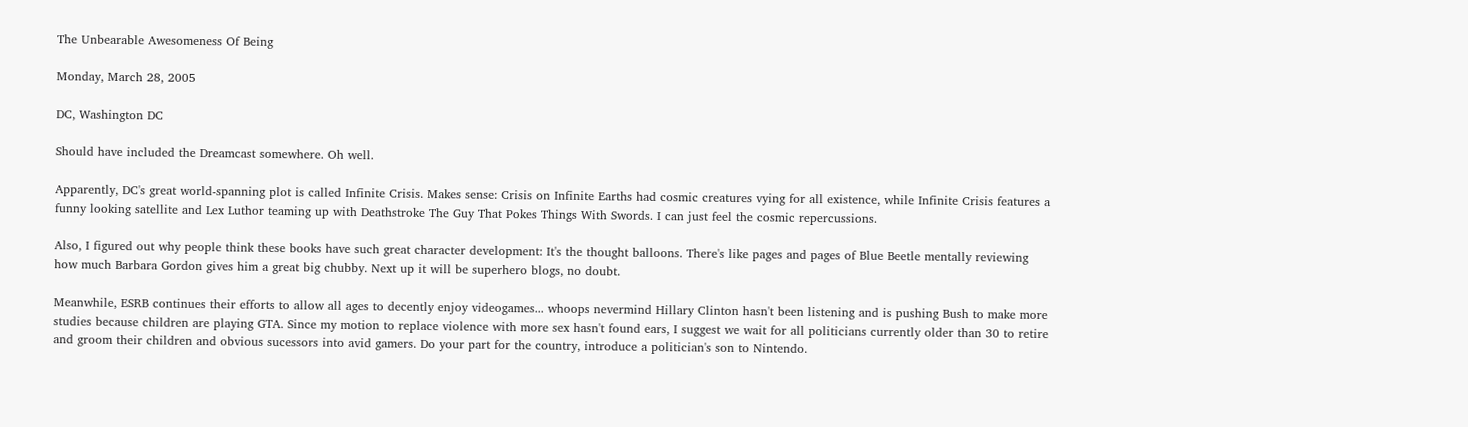The Unbearable Awesomeness Of Being

Monday, March 28, 2005

DC, Washington DC

Should have included the Dreamcast somewhere. Oh well.

Apparently, DC's great world-spanning plot is called Infinite Crisis. Makes sense: Crisis on Infinite Earths had cosmic creatures vying for all existence, while Infinite Crisis features a funny looking satellite and Lex Luthor teaming up with Deathstroke The Guy That Pokes Things With Swords. I can just feel the cosmic repercussions.

Also, I figured out why people think these books have such great character development: It's the thought balloons. There's like pages and pages of Blue Beetle mentally reviewing how much Barbara Gordon gives him a great big chubby. Next up it will be superhero blogs, no doubt.

Meanwhile, ESRB continues their efforts to allow all ages to decently enjoy videogames... whoops nevermind Hillary Clinton hasn't been listening and is pushing Bush to make more studies because children are playing GTA. Since my motion to replace violence with more sex hasn't found ears, I suggest we wait for all politicians currently older than 30 to retire and groom their children and obvious sucessors into avid gamers. Do your part for the country, introduce a politician's son to Nintendo.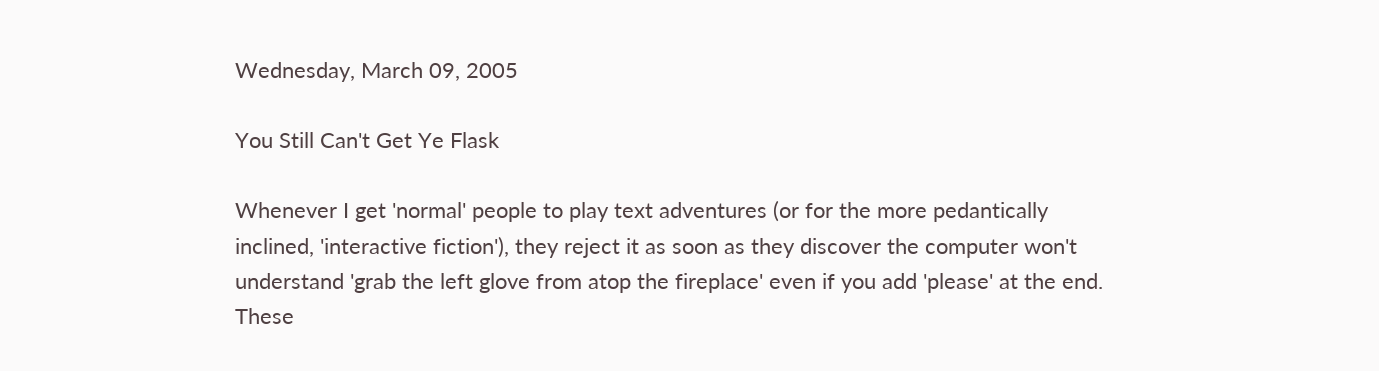Wednesday, March 09, 2005

You Still Can't Get Ye Flask

Whenever I get 'normal' people to play text adventures (or for the more pedantically inclined, 'interactive fiction'), they reject it as soon as they discover the computer won't understand 'grab the left glove from atop the fireplace' even if you add 'please' at the end. These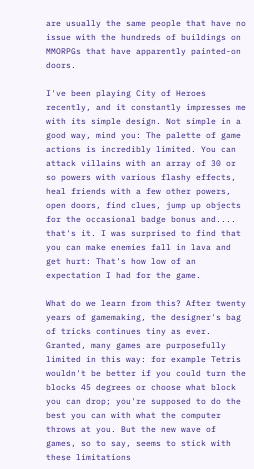are usually the same people that have no issue with the hundreds of buildings on MMORPGs that have apparently painted-on doors.

I've been playing City of Heroes recently, and it constantly impresses me with its simple design. Not simple in a good way, mind you: The palette of game actions is incredibly limited. You can attack villains with an array of 30 or so powers with various flashy effects, heal friends with a few other powers, open doors, find clues, jump up objects for the occasional badge bonus and.... that's it. I was surprised to find that you can make enemies fall in lava and get hurt: That's how low of an expectation I had for the game.

What do we learn from this? After twenty years of gamemaking, the designer's bag of tricks continues tiny as ever. Granted, many games are purposefully limited in this way: for example Tetris wouldn't be better if you could turn the blocks 45 degrees or choose what block you can drop; you're supposed to do the best you can with what the computer throws at you. But the new wave of games, so to say, seems to stick with these limitations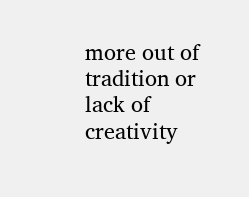more out of tradition or lack of creativity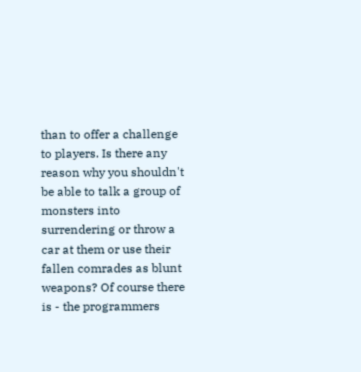than to offer a challenge to players. Is there any reason why you shouldn't be able to talk a group of monsters into surrendering or throw a car at them or use their fallen comrades as blunt weapons? Of course there is - the programmers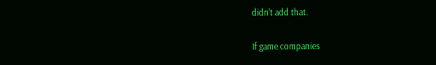didn't add that.

If game companies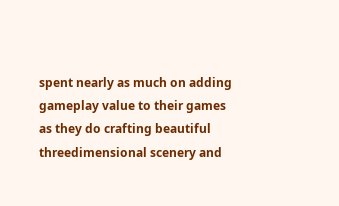spent nearly as much on adding gameplay value to their games as they do crafting beautiful threedimensional scenery and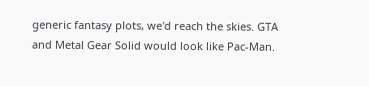generic fantasy plots, we'd reach the skies. GTA and Metal Gear Solid would look like Pac-Man.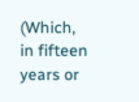(Which, in fifteen years or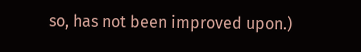so, has not been improved upon.)